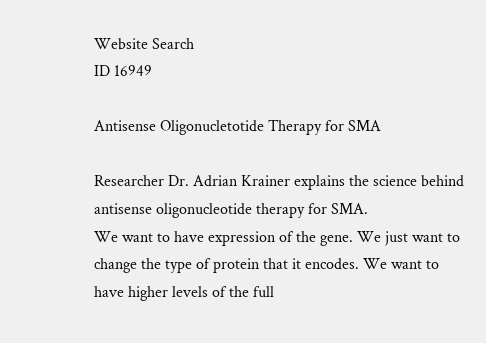Website Search
ID 16949

Antisense Oligonucletotide Therapy for SMA

Researcher Dr. Adrian Krainer explains the science behind antisense oligonucleotide therapy for SMA.
We want to have expression of the gene. We just want to change the type of protein that it encodes. We want to have higher levels of the full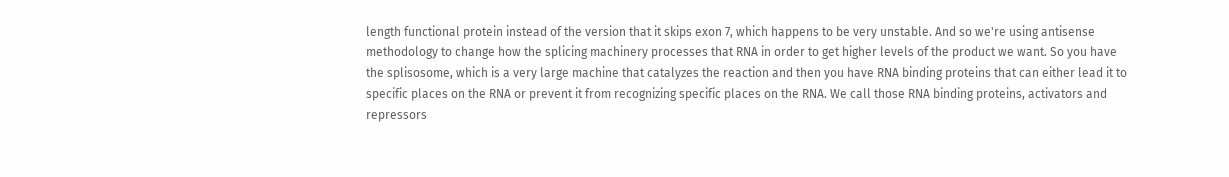length functional protein instead of the version that it skips exon 7, which happens to be very unstable. And so we're using antisense methodology to change how the splicing machinery processes that RNA in order to get higher levels of the product we want. So you have the splisosome, which is a very large machine that catalyzes the reaction and then you have RNA binding proteins that can either lead it to specific places on the RNA or prevent it from recognizing specific places on the RNA. We call those RNA binding proteins, activators and repressors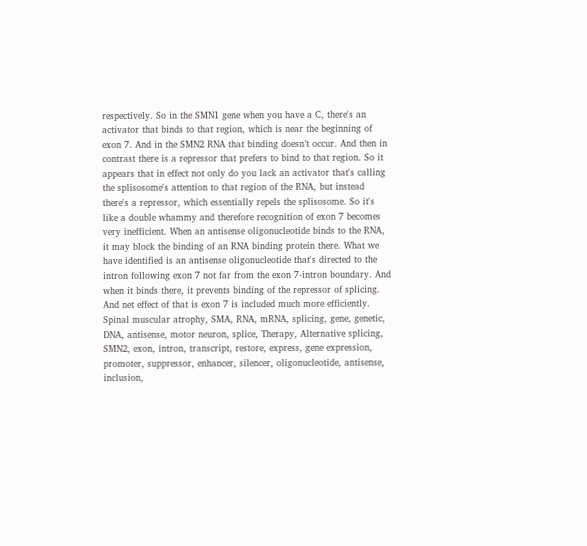respectively. So in the SMN1 gene when you have a C, there's an activator that binds to that region, which is near the beginning of exon 7. And in the SMN2 RNA that binding doesn’t occur. And then in contrast there is a repressor that prefers to bind to that region. So it appears that in effect not only do you lack an activator that's calling the splisosome's attention to that region of the RNA, but instead there's a repressor, which essentially repels the splisosome. So it's like a double whammy and therefore recognition of exon 7 becomes very inefficient. When an antisense oligonucleotide binds to the RNA, it may block the binding of an RNA binding protein there. What we have identified is an antisense oligonucleotide that's directed to the intron following exon 7 not far from the exon 7-intron boundary. And when it binds there, it prevents binding of the repressor of splicing. And net effect of that is exon 7 is included much more efficiently.
Spinal muscular atrophy, SMA, RNA, mRNA, splicing, gene, genetic, DNA, antisense, motor neuron, splice, Therapy, Alternative splicing, SMN2, exon, intron, transcript, restore, express, gene expression, promoter, suppressor, enhancer, silencer, oligonucleotide, antisense, inclusion,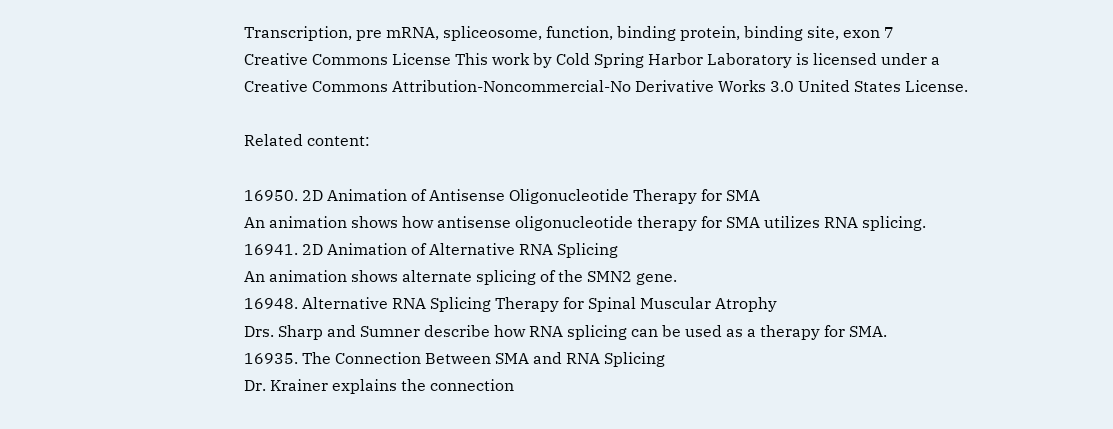Transcription, pre mRNA, spliceosome, function, binding protein, binding site, exon 7
Creative Commons License This work by Cold Spring Harbor Laboratory is licensed under a Creative Commons Attribution-Noncommercial-No Derivative Works 3.0 United States License.

Related content:

16950. 2D Animation of Antisense Oligonucleotide Therapy for SMA
An animation shows how antisense oligonucleotide therapy for SMA utilizes RNA splicing.
16941. 2D Animation of Alternative RNA Splicing
An animation shows alternate splicing of the SMN2 gene.
16948. Alternative RNA Splicing Therapy for Spinal Muscular Atrophy
Drs. Sharp and Sumner describe how RNA splicing can be used as a therapy for SMA.
16935. The Connection Between SMA and RNA Splicing
Dr. Krainer explains the connection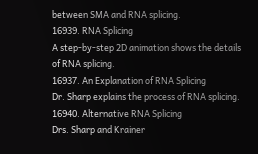between SMA and RNA splicing.
16939. RNA Splicing
A step-by-step 2D animation shows the details of RNA splicing.
16937. An Explanation of RNA Splicing
Dr. Sharp explains the process of RNA splicing.
16940. Alternative RNA Splicing
Drs. Sharp and Krainer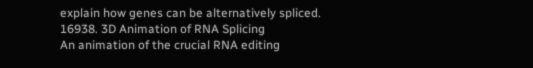explain how genes can be alternatively spliced.
16938. 3D Animation of RNA Splicing
An animation of the crucial RNA editing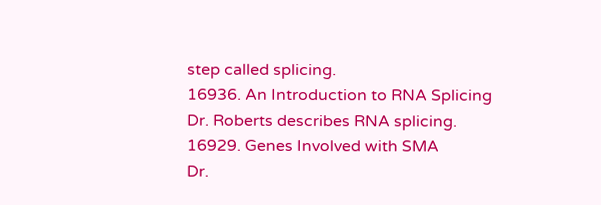step called splicing.
16936. An Introduction to RNA Splicing
Dr. Roberts describes RNA splicing.
16929. Genes Involved with SMA
Dr.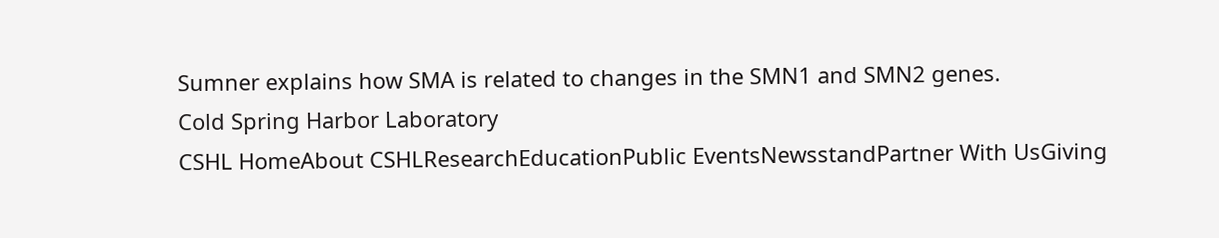Sumner explains how SMA is related to changes in the SMN1 and SMN2 genes.
Cold Spring Harbor Laboratory
CSHL HomeAbout CSHLResearchEducationPublic EventsNewsstandPartner With UsGiving